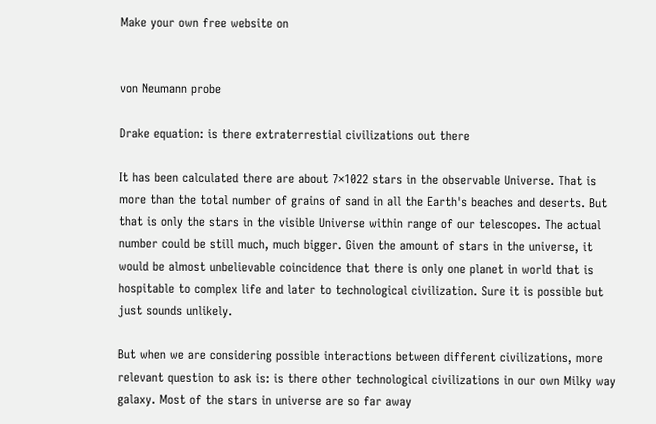Make your own free website on


von Neumann probe

Drake equation: is there extraterrestial civilizations out there

It has been calculated there are about 7×1022 stars in the observable Universe. That is more than the total number of grains of sand in all the Earth's beaches and deserts. But that is only the stars in the visible Universe within range of our telescopes. The actual number could be still much, much bigger. Given the amount of stars in the universe, it would be almost unbelievable coincidence that there is only one planet in world that is hospitable to complex life and later to technological civilization. Sure it is possible but just sounds unlikely.

But when we are considering possible interactions between different civilizations, more relevant question to ask is: is there other technological civilizations in our own Milky way galaxy. Most of the stars in universe are so far away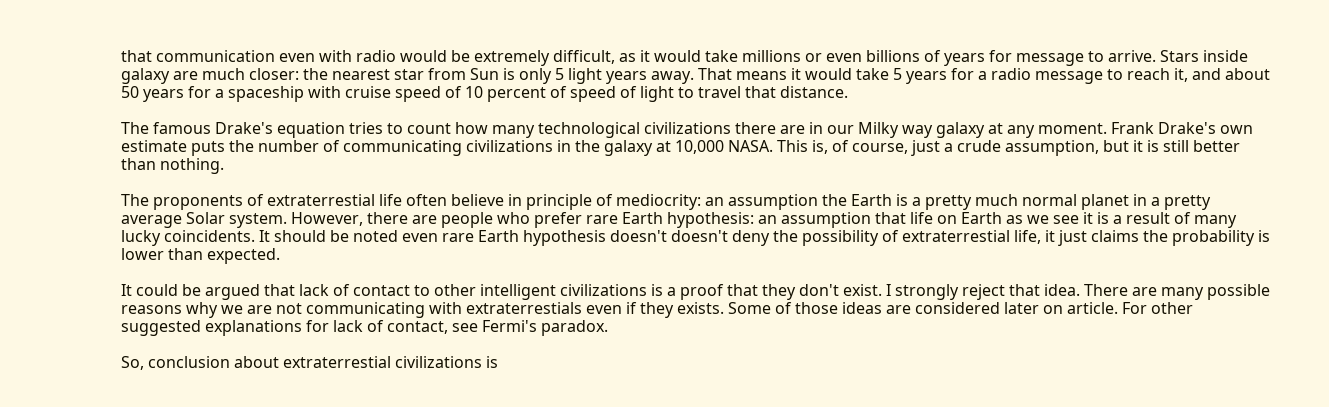that communication even with radio would be extremely difficult, as it would take millions or even billions of years for message to arrive. Stars inside galaxy are much closer: the nearest star from Sun is only 5 light years away. That means it would take 5 years for a radio message to reach it, and about 50 years for a spaceship with cruise speed of 10 percent of speed of light to travel that distance.

The famous Drake's equation tries to count how many technological civilizations there are in our Milky way galaxy at any moment. Frank Drake's own estimate puts the number of communicating civilizations in the galaxy at 10,000 NASA. This is, of course, just a crude assumption, but it is still better than nothing.

The proponents of extraterrestial life often believe in principle of mediocrity: an assumption the Earth is a pretty much normal planet in a pretty average Solar system. However, there are people who prefer rare Earth hypothesis: an assumption that life on Earth as we see it is a result of many lucky coincidents. It should be noted even rare Earth hypothesis doesn't doesn't deny the possibility of extraterrestial life, it just claims the probability is lower than expected.

It could be argued that lack of contact to other intelligent civilizations is a proof that they don't exist. I strongly reject that idea. There are many possible reasons why we are not communicating with extraterrestials even if they exists. Some of those ideas are considered later on article. For other suggested explanations for lack of contact, see Fermi's paradox.

So, conclusion about extraterrestial civilizations is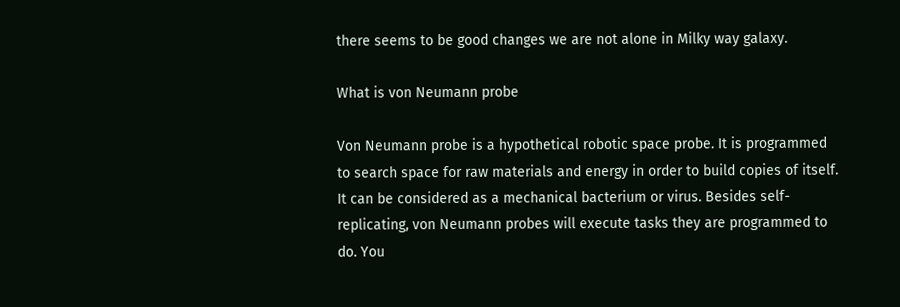there seems to be good changes we are not alone in Milky way galaxy.

What is von Neumann probe

Von Neumann probe is a hypothetical robotic space probe. It is programmed to search space for raw materials and energy in order to build copies of itself. It can be considered as a mechanical bacterium or virus. Besides self-replicating, von Neumann probes will execute tasks they are programmed to do. You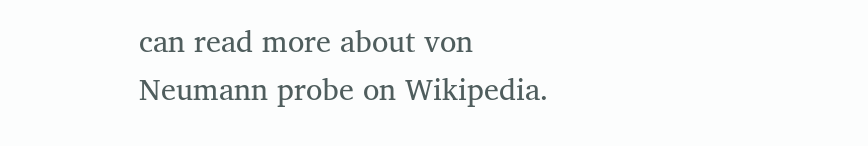can read more about von Neumann probe on Wikipedia.